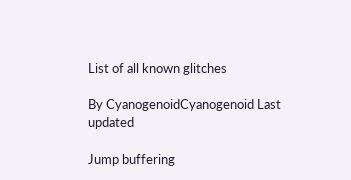List of all known glitches

By CyanogenoidCyanogenoid Last updated

Jump buffering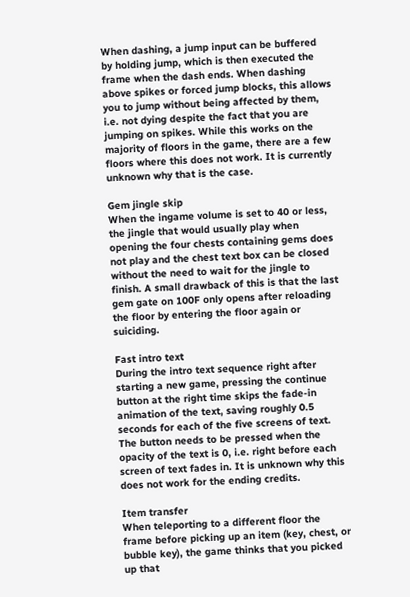When dashing, a jump input can be buffered by holding jump, which is then executed the frame when the dash ends. When dashing above spikes or forced jump blocks, this allows you to jump without being affected by them, i.e. not dying despite the fact that you are jumping on spikes. While this works on the majority of floors in the game, there are a few floors where this does not work. It is currently unknown why that is the case.

Gem jingle skip
When the ingame volume is set to 40 or less, the jingle that would usually play when opening the four chests containing gems does not play and the chest text box can be closed without the need to wait for the jingle to finish. A small drawback of this is that the last gem gate on 100F only opens after reloading the floor by entering the floor again or suiciding.

Fast intro text
During the intro text sequence right after starting a new game, pressing the continue button at the right time skips the fade-in animation of the text, saving roughly 0.5 seconds for each of the five screens of text. The button needs to be pressed when the opacity of the text is 0, i.e. right before each screen of text fades in. It is unknown why this does not work for the ending credits.

Item transfer
When teleporting to a different floor the frame before picking up an item (key, chest, or bubble key), the game thinks that you picked up that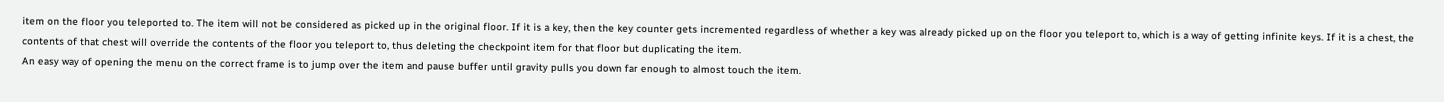item on the floor you teleported to. The item will not be considered as picked up in the original floor. If it is a key, then the key counter gets incremented regardless of whether a key was already picked up on the floor you teleport to, which is a way of getting infinite keys. If it is a chest, the contents of that chest will override the contents of the floor you teleport to, thus deleting the checkpoint item for that floor but duplicating the item.
An easy way of opening the menu on the correct frame is to jump over the item and pause buffer until gravity pulls you down far enough to almost touch the item.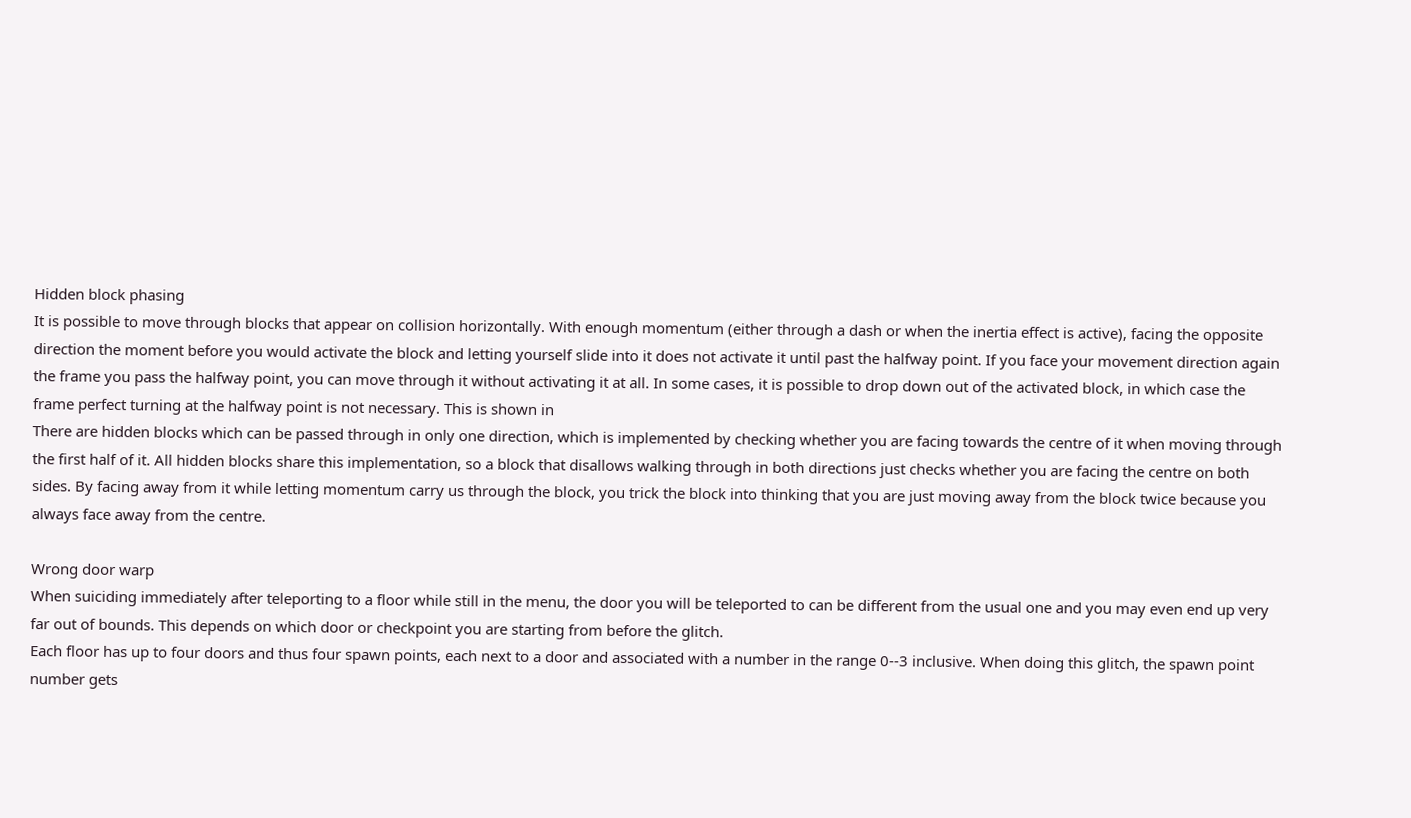Hidden block phasing
It is possible to move through blocks that appear on collision horizontally. With enough momentum (either through a dash or when the inertia effect is active), facing the opposite direction the moment before you would activate the block and letting yourself slide into it does not activate it until past the halfway point. If you face your movement direction again the frame you pass the halfway point, you can move through it without activating it at all. In some cases, it is possible to drop down out of the activated block, in which case the frame perfect turning at the halfway point is not necessary. This is shown in
There are hidden blocks which can be passed through in only one direction, which is implemented by checking whether you are facing towards the centre of it when moving through the first half of it. All hidden blocks share this implementation, so a block that disallows walking through in both directions just checks whether you are facing the centre on both sides. By facing away from it while letting momentum carry us through the block, you trick the block into thinking that you are just moving away from the block twice because you always face away from the centre.

Wrong door warp
When suiciding immediately after teleporting to a floor while still in the menu, the door you will be teleported to can be different from the usual one and you may even end up very far out of bounds. This depends on which door or checkpoint you are starting from before the glitch.
Each floor has up to four doors and thus four spawn points, each next to a door and associated with a number in the range 0--3 inclusive. When doing this glitch, the spawn point number gets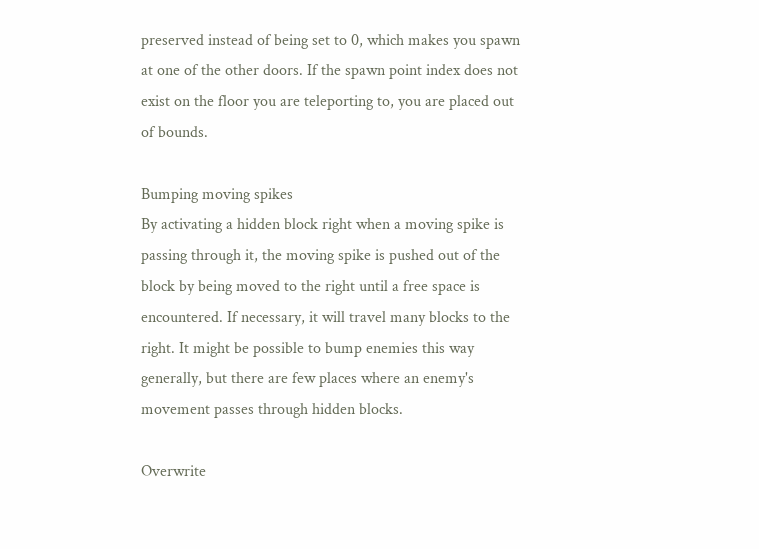preserved instead of being set to 0, which makes you spawn at one of the other doors. If the spawn point index does not exist on the floor you are teleporting to, you are placed out of bounds.

Bumping moving spikes
By activating a hidden block right when a moving spike is passing through it, the moving spike is pushed out of the block by being moved to the right until a free space is encountered. If necessary, it will travel many blocks to the right. It might be possible to bump enemies this way generally, but there are few places where an enemy's movement passes through hidden blocks.

Overwrite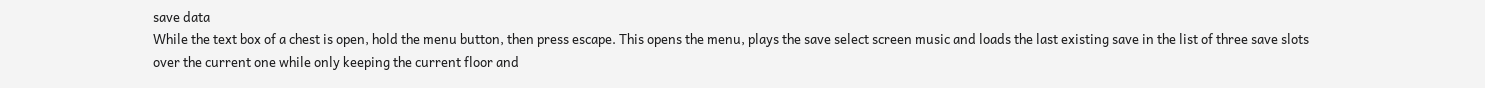save data
While the text box of a chest is open, hold the menu button, then press escape. This opens the menu, plays the save select screen music and loads the last existing save in the list of three save slots over the current one while only keeping the current floor and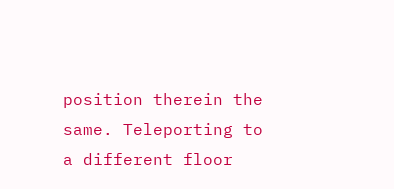position therein the same. Teleporting to a different floor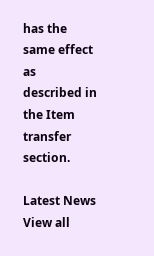has the same effect as described in the Item transfer section.

Latest News
View all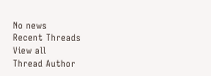No news
Recent Threads
View all
Thread Author